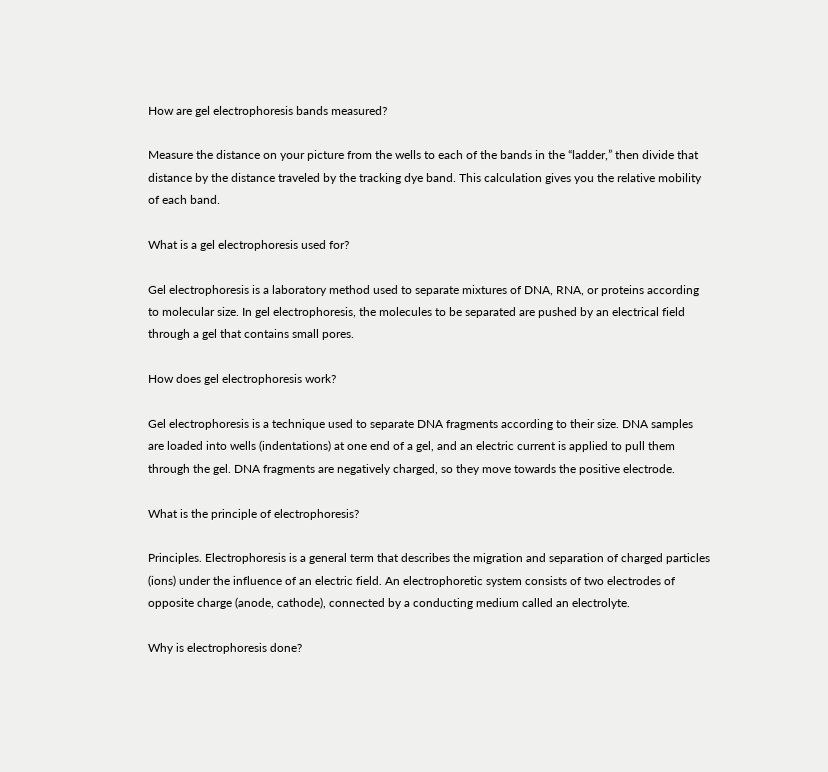How are gel electrophoresis bands measured?

Measure the distance on your picture from the wells to each of the bands in the “ladder,” then divide that distance by the distance traveled by the tracking dye band. This calculation gives you the relative mobility of each band.

What is a gel electrophoresis used for?

Gel electrophoresis is a laboratory method used to separate mixtures of DNA, RNA, or proteins according to molecular size. In gel electrophoresis, the molecules to be separated are pushed by an electrical field through a gel that contains small pores.

How does gel electrophoresis work?

Gel electrophoresis is a technique used to separate DNA fragments according to their size. DNA samples are loaded into wells (indentations) at one end of a gel, and an electric current is applied to pull them through the gel. DNA fragments are negatively charged, so they move towards the positive electrode.

What is the principle of electrophoresis?

Principles. Electrophoresis is a general term that describes the migration and separation of charged particles (ions) under the influence of an electric field. An electrophoretic system consists of two electrodes of opposite charge (anode, cathode), connected by a conducting medium called an electrolyte.

Why is electrophoresis done?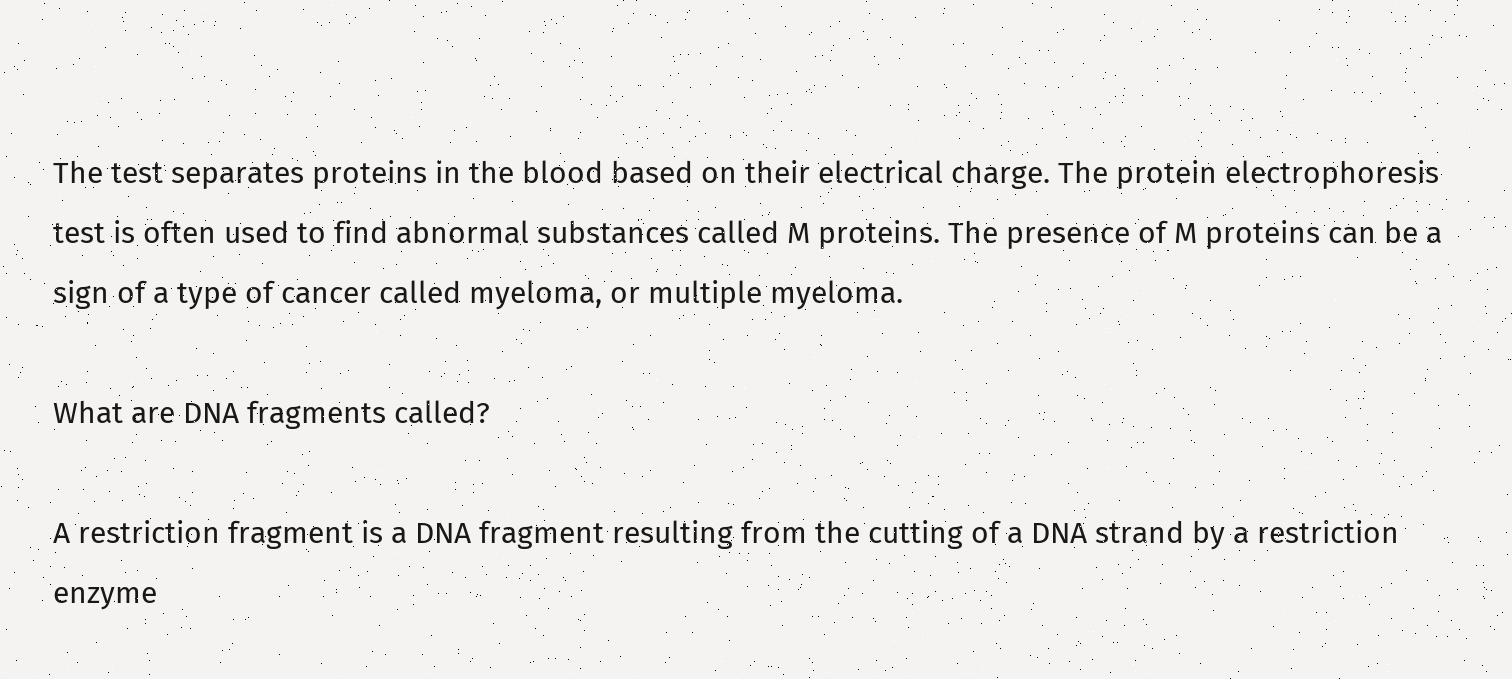The test separates proteins in the blood based on their electrical charge. The protein electrophoresis test is often used to find abnormal substances called M proteins. The presence of M proteins can be a sign of a type of cancer called myeloma, or multiple myeloma.

What are DNA fragments called?

A restriction fragment is a DNA fragment resulting from the cutting of a DNA strand by a restriction enzyme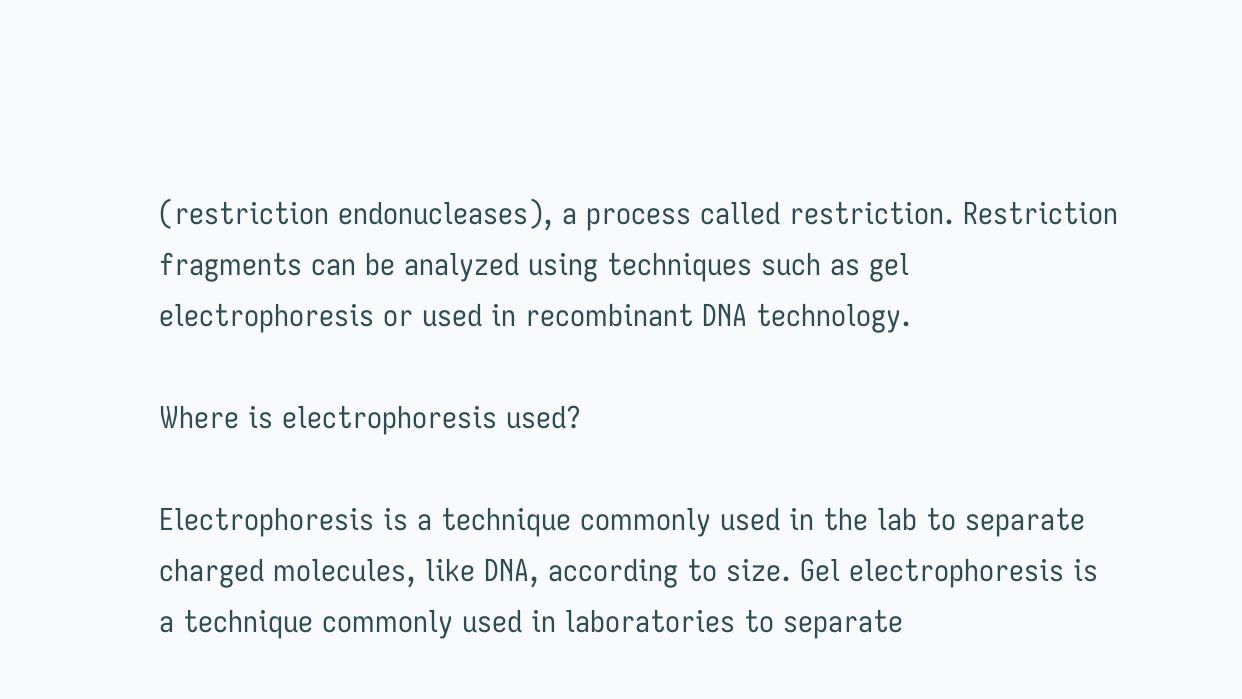(restriction endonucleases), a process called restriction. Restriction fragments can be analyzed using techniques such as gel electrophoresis or used in recombinant DNA technology.

Where is electrophoresis used?

Electrophoresis is a technique commonly used in the lab to separate charged molecules, like DNA, according to size. Gel electrophoresis is a technique commonly used in laboratories to separate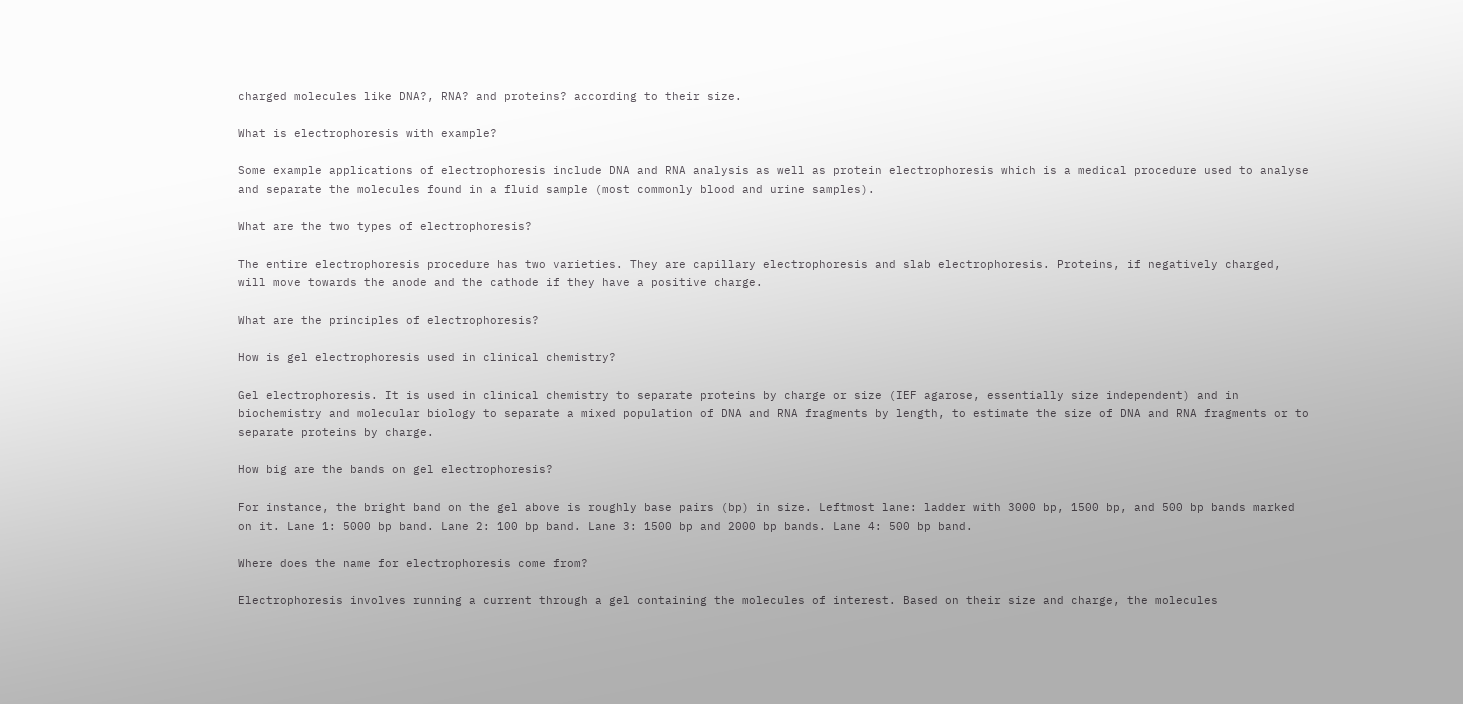charged molecules like DNA?, RNA? and proteins? according to their size.

What is electrophoresis with example?

Some example applications of electrophoresis include DNA and RNA analysis as well as protein electrophoresis which is a medical procedure used to analyse and separate the molecules found in a fluid sample (most commonly blood and urine samples).

What are the two types of electrophoresis?

The entire electrophoresis procedure has two varieties. They are capillary electrophoresis and slab electrophoresis. Proteins, if negatively charged, will move towards the anode and the cathode if they have a positive charge.

What are the principles of electrophoresis?

How is gel electrophoresis used in clinical chemistry?

Gel electrophoresis. It is used in clinical chemistry to separate proteins by charge or size (IEF agarose, essentially size independent) and in biochemistry and molecular biology to separate a mixed population of DNA and RNA fragments by length, to estimate the size of DNA and RNA fragments or to separate proteins by charge.

How big are the bands on gel electrophoresis?

For instance, the bright band on the gel above is roughly base pairs (bp) in size. Leftmost lane: ladder with 3000 bp, 1500 bp, and 500 bp bands marked on it. Lane 1: 5000 bp band. Lane 2: 100 bp band. Lane 3: 1500 bp and 2000 bp bands. Lane 4: 500 bp band.

Where does the name for electrophoresis come from?

Electrophoresis involves running a current through a gel containing the molecules of interest. Based on their size and charge, the molecules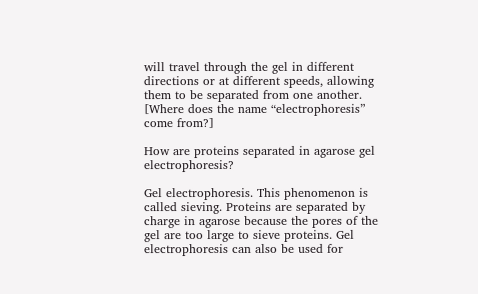will travel through the gel in different directions or at different speeds, allowing them to be separated from one another. [Where does the name “electrophoresis” come from?]

How are proteins separated in agarose gel electrophoresis?

Gel electrophoresis. This phenomenon is called sieving. Proteins are separated by charge in agarose because the pores of the gel are too large to sieve proteins. Gel electrophoresis can also be used for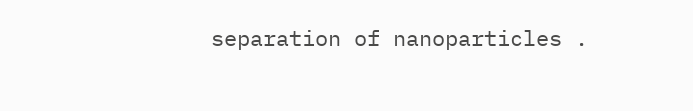separation of nanoparticles .